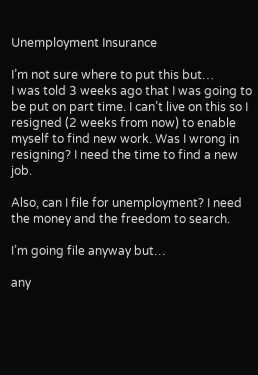Unemployment Insurance

I’m not sure where to put this but…
I was told 3 weeks ago that I was going to be put on part time. I can’t live on this so I resigned (2 weeks from now) to enable myself to find new work. Was I wrong in resigning? I need the time to find a new job.

Also, can I file for unemployment? I need the money and the freedom to search.

I’m going file anyway but…

any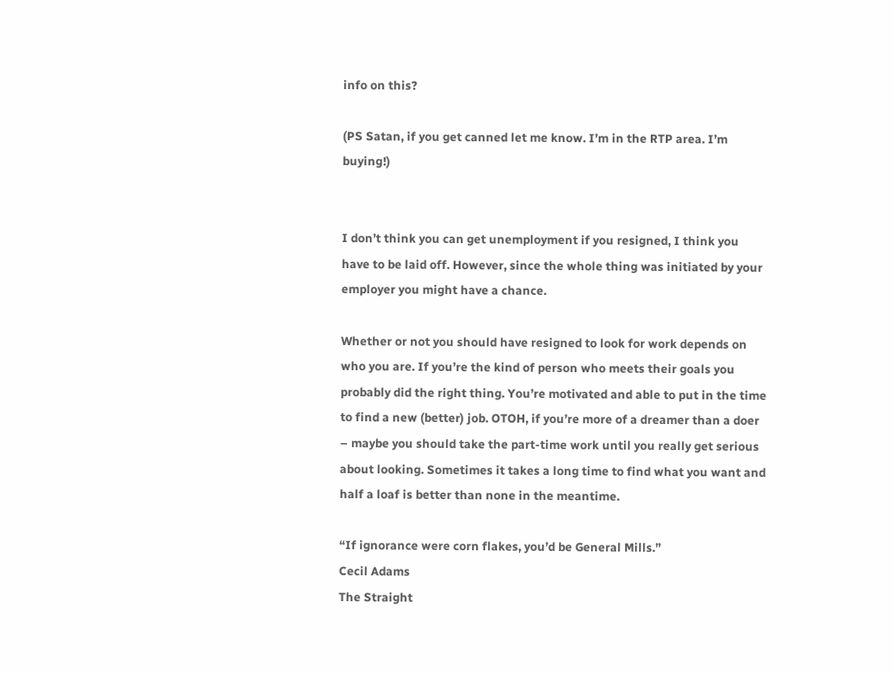info on this?

(PS Satan, if you get canned let me know. I’m in the RTP area. I’m buying!)


I don’t think you can get unemployment if you resigned, I think you have to be laid off. However, since the whole thing was initiated by your employer you might have a chance.

Whether or not you should have resigned to look for work depends on who you are. If you’re the kind of person who meets their goals you probably did the right thing. You’re motivated and able to put in the time to find a new (better) job. OTOH, if you’re more of a dreamer than a doer – maybe you should take the part-time work until you really get serious about looking. Sometimes it takes a long time to find what you want and half a loaf is better than none in the meantime.

“If ignorance were corn flakes, you’d be General Mills.”
Cecil Adams
The Straight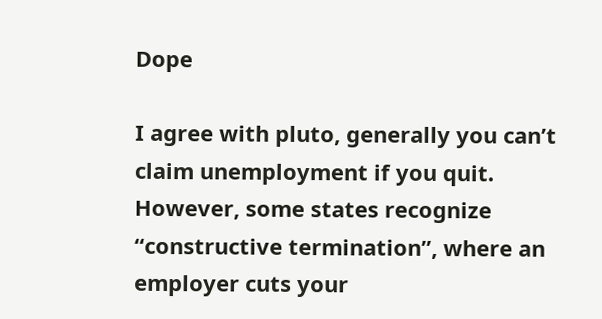Dope

I agree with pluto, generally you can’t claim unemployment if you quit. However, some states recognize “constructive termination”, where an employer cuts your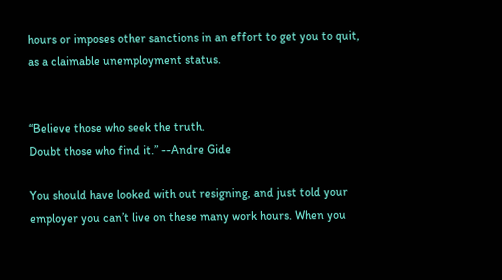hours or imposes other sanctions in an effort to get you to quit, as a claimable unemployment status.


“Believe those who seek the truth.
Doubt those who find it.” --Andre Gide

You should have looked with out resigning, and just told your employer you can’t live on these many work hours. When you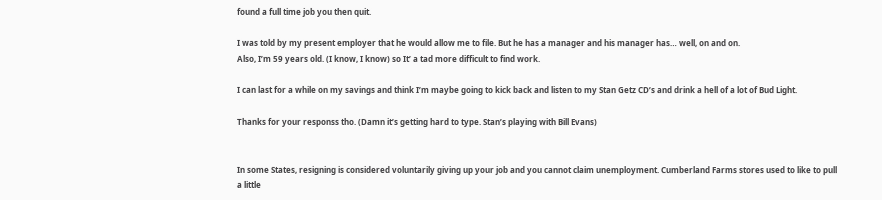found a full time job you then quit.

I was told by my present employer that he would allow me to file. But he has a manager and his manager has… well, on and on.
Also, I’m 59 years old. (I know, I know) so It’ a tad more difficult to find work.

I can last for a while on my savings and think I’m maybe going to kick back and listen to my Stan Getz CD’s and drink a hell of a lot of Bud Light.

Thanks for your responss tho. (Damn it’s getting hard to type. Stan’s playing with Bill Evans)


In some States, resigning is considered voluntarily giving up your job and you cannot claim unemployment. Cumberland Farms stores used to like to pull a little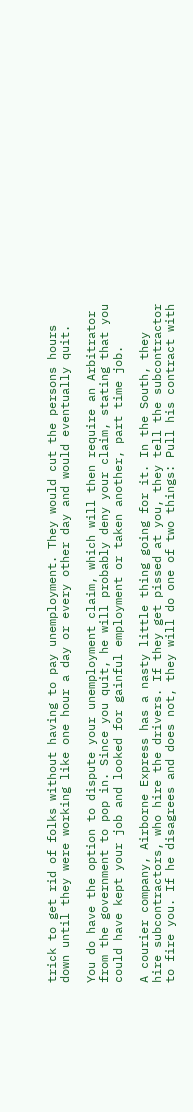trick to get rid of folks without having to pay unemployment. They would cut the persons hours down until they were working like one hour a day or every other day and would eventually quit.

You do have the option to dispute your unemployment claim, which will then require an Arbitrator from the government to pop in. Since you quit, he will probably deny your claim, stating that you could have kept your job and looked for gainful employment or taken another, part time job.

A courier company, Airborne Express has a nasty little thing going for it. In the South, they hire subcontractors, who hire the drivers. If they get pissed at you, they tell the subcontractor to fire you. If he disagrees and does not, they will do one of two things: Pull his contract with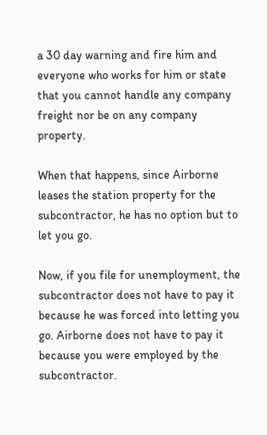a 30 day warning and fire him and everyone who works for him or state that you cannot handle any company freight nor be on any company property.

When that happens, since Airborne leases the station property for the subcontractor, he has no option but to let you go.

Now, if you file for unemployment, the subcontractor does not have to pay it because he was forced into letting you go. Airborne does not have to pay it because you were employed by the subcontractor.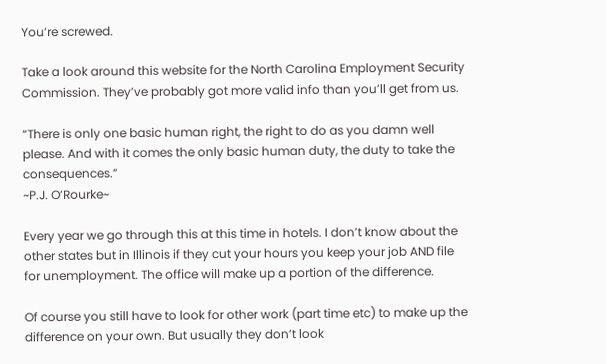You’re screwed.

Take a look around this website for the North Carolina Employment Security Commission. They’ve probably got more valid info than you’ll get from us.

“There is only one basic human right, the right to do as you damn well please. And with it comes the only basic human duty, the duty to take the consequences.”
~P.J. O’Rourke~

Every year we go through this at this time in hotels. I don’t know about the other states but in Illinois if they cut your hours you keep your job AND file for unemployment. The office will make up a portion of the difference.

Of course you still have to look for other work (part time etc) to make up the difference on your own. But usually they don’t look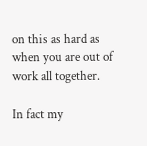on this as hard as when you are out of work all together.

In fact my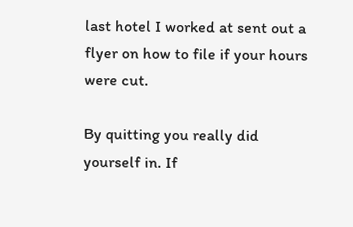last hotel I worked at sent out a flyer on how to file if your hours were cut.

By quitting you really did yourself in. If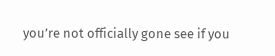you’re not officially gone see if you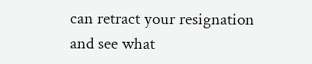can retract your resignation and see what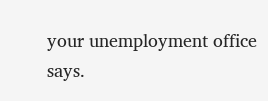your unemployment office says.